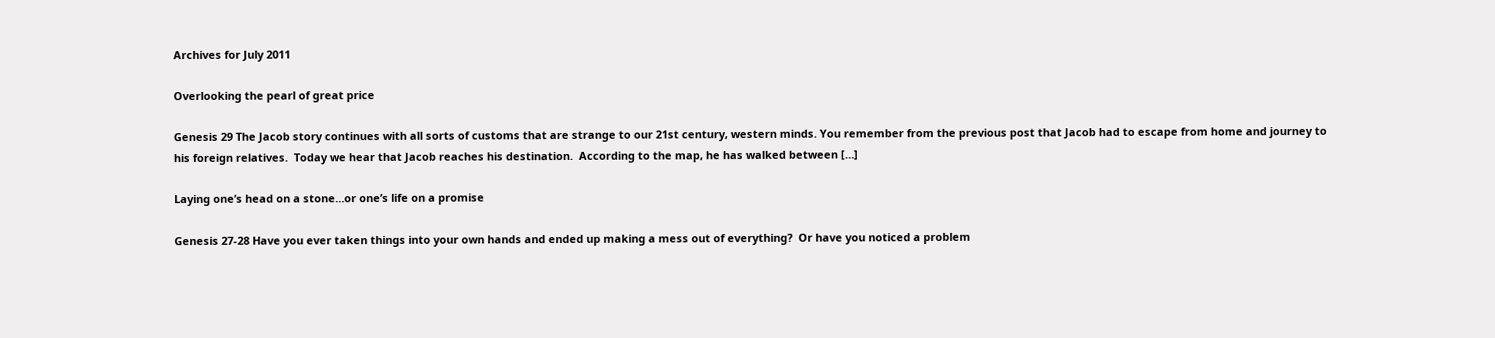Archives for July 2011

Overlooking the pearl of great price

Genesis 29 The Jacob story continues with all sorts of customs that are strange to our 21st century, western minds. You remember from the previous post that Jacob had to escape from home and journey to his foreign relatives.  Today we hear that Jacob reaches his destination.  According to the map, he has walked between […]

Laying one’s head on a stone…or one’s life on a promise

Genesis 27-28 Have you ever taken things into your own hands and ended up making a mess out of everything?  Or have you noticed a problem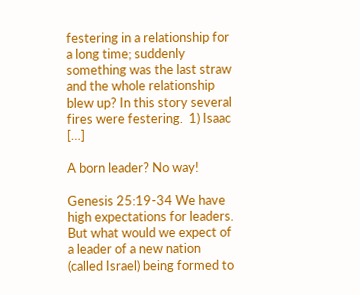festering in a relationship for a long time; suddenly something was the last straw and the whole relationship blew up? In this story several fires were festering.  1) Isaac […]

A born leader? No way!

Genesis 25:19-34 We have high expectations for leaders.  But what would we expect of a leader of a new nation (called Israel) being formed to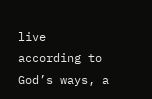live according to God’s ways, a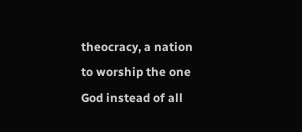theocracy, a nation to worship the one God instead of all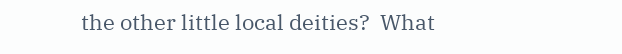the other little local deities?  What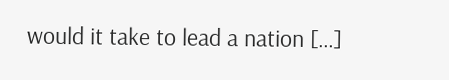would it take to lead a nation […]